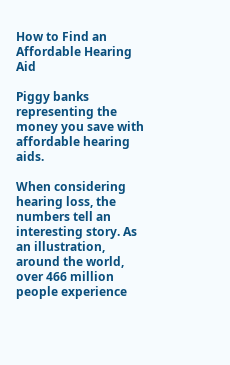How to Find an Affordable Hearing Aid

Piggy banks representing the money you save with affordable hearing aids.

When considering hearing loss, the numbers tell an interesting story. As an illustration, around the world, over 466 million people experience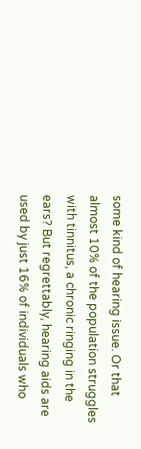some kind of hearing issue. Or that almost 10% of the population struggles with tinnitus, a chronic ringing in the ears? But regrettably, hearing aids are used by just 16% of individuals who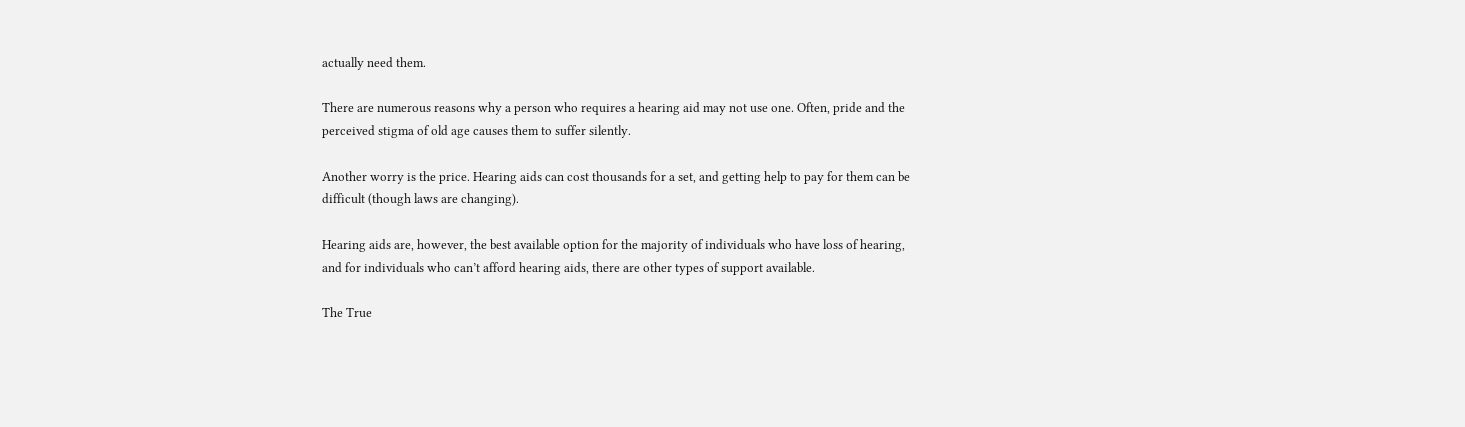actually need them.

There are numerous reasons why a person who requires a hearing aid may not use one. Often, pride and the perceived stigma of old age causes them to suffer silently.

Another worry is the price. Hearing aids can cost thousands for a set, and getting help to pay for them can be difficult (though laws are changing).

Hearing aids are, however, the best available option for the majority of individuals who have loss of hearing, and for individuals who can’t afford hearing aids, there are other types of support available.

The True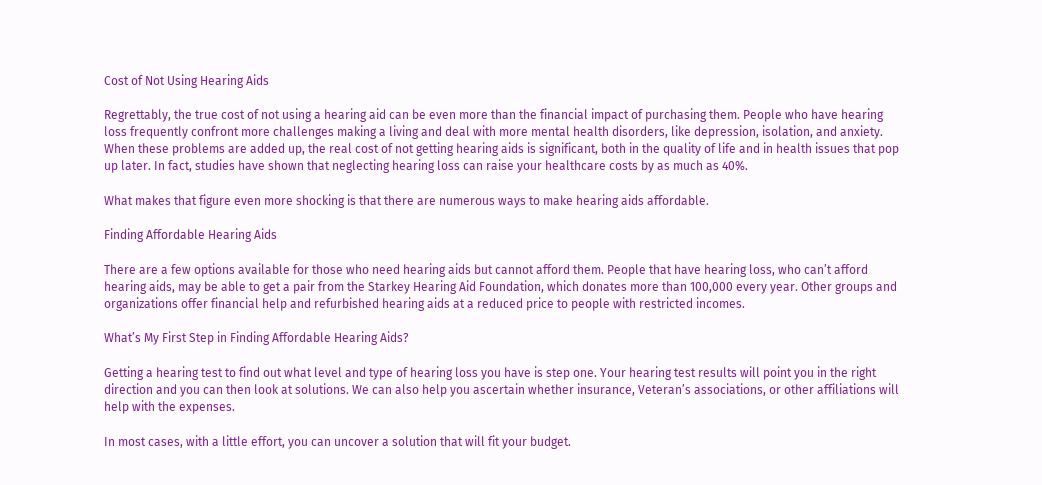Cost of Not Using Hearing Aids

Regrettably, the true cost of not using a hearing aid can be even more than the financial impact of purchasing them. People who have hearing loss frequently confront more challenges making a living and deal with more mental health disorders, like depression, isolation, and anxiety. When these problems are added up, the real cost of not getting hearing aids is significant, both in the quality of life and in health issues that pop up later. In fact, studies have shown that neglecting hearing loss can raise your healthcare costs by as much as 40%.

What makes that figure even more shocking is that there are numerous ways to make hearing aids affordable.

Finding Affordable Hearing Aids

There are a few options available for those who need hearing aids but cannot afford them. People that have hearing loss, who can’t afford hearing aids, may be able to get a pair from the Starkey Hearing Aid Foundation, which donates more than 100,000 every year. Other groups and organizations offer financial help and refurbished hearing aids at a reduced price to people with restricted incomes.

What’s My First Step in Finding Affordable Hearing Aids?

Getting a hearing test to find out what level and type of hearing loss you have is step one. Your hearing test results will point you in the right direction and you can then look at solutions. We can also help you ascertain whether insurance, Veteran’s associations, or other affiliations will help with the expenses.

In most cases, with a little effort, you can uncover a solution that will fit your budget.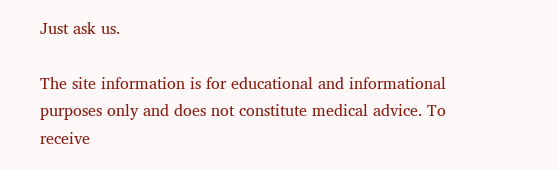Just ask us.

The site information is for educational and informational purposes only and does not constitute medical advice. To receive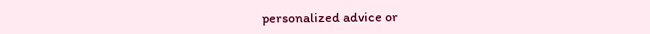personalized advice or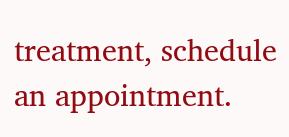treatment, schedule an appointment.